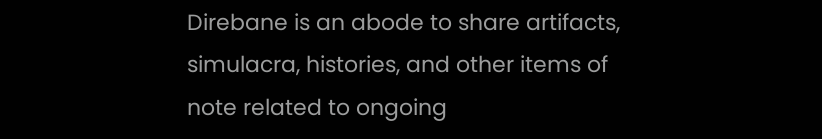Direbane is an abode to share artifacts, simulacra, histories, and other items of note related to ongoing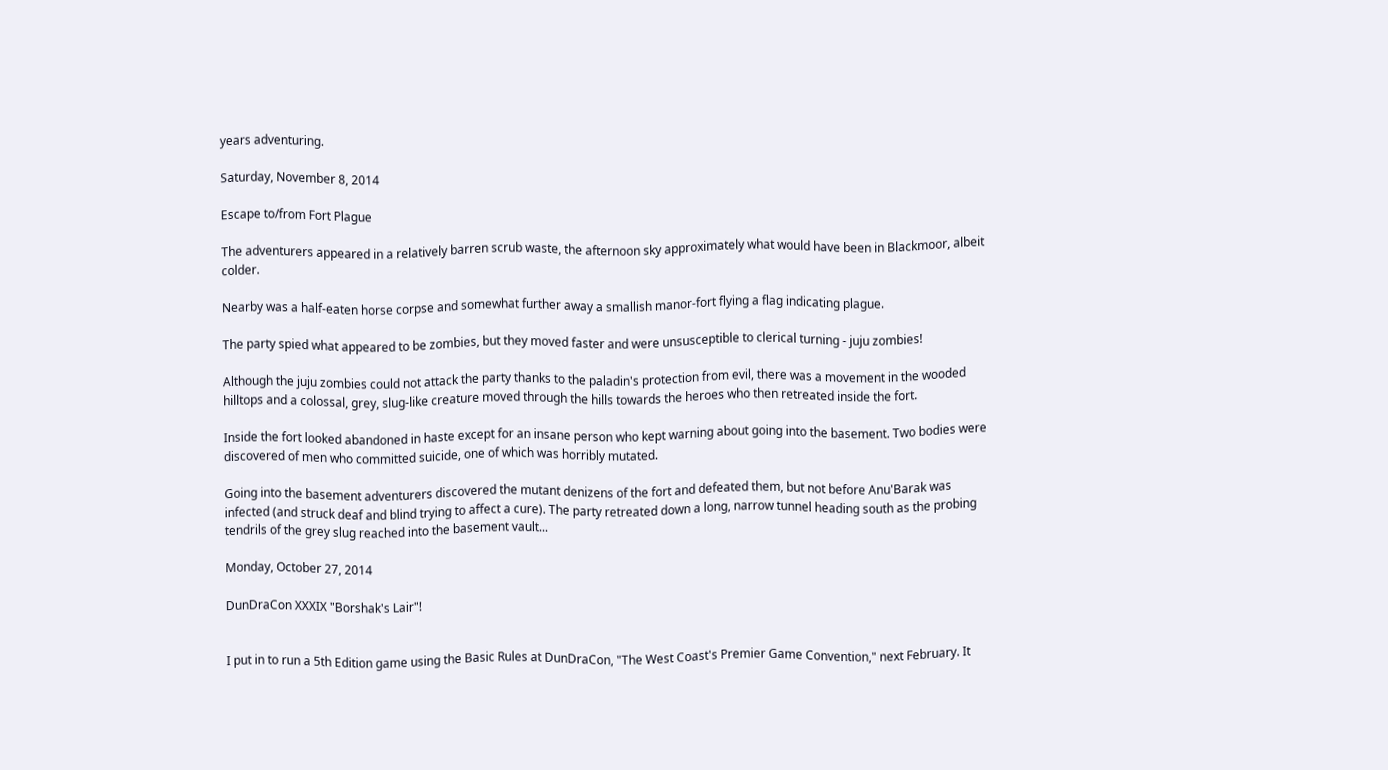years adventuring.

Saturday, November 8, 2014

Escape to/from Fort Plague

The adventurers appeared in a relatively barren scrub waste, the afternoon sky approximately what would have been in Blackmoor, albeit colder.

Nearby was a half-eaten horse corpse and somewhat further away a smallish manor-fort flying a flag indicating plague.

The party spied what appeared to be zombies, but they moved faster and were unsusceptible to clerical turning - juju zombies!

Although the juju zombies could not attack the party thanks to the paladin's protection from evil, there was a movement in the wooded hilltops and a colossal, grey, slug-like creature moved through the hills towards the heroes who then retreated inside the fort.

Inside the fort looked abandoned in haste except for an insane person who kept warning about going into the basement. Two bodies were discovered of men who committed suicide, one of which was horribly mutated.

Going into the basement adventurers discovered the mutant denizens of the fort and defeated them, but not before Anu'Barak was infected (and struck deaf and blind trying to affect a cure). The party retreated down a long, narrow tunnel heading south as the probing tendrils of the grey slug reached into the basement vault...

Monday, October 27, 2014

DunDraCon XXXIX "Borshak's Lair"!


I put in to run a 5th Edition game using the Basic Rules at DunDraCon, "The West Coast's Premier Game Convention," next February. It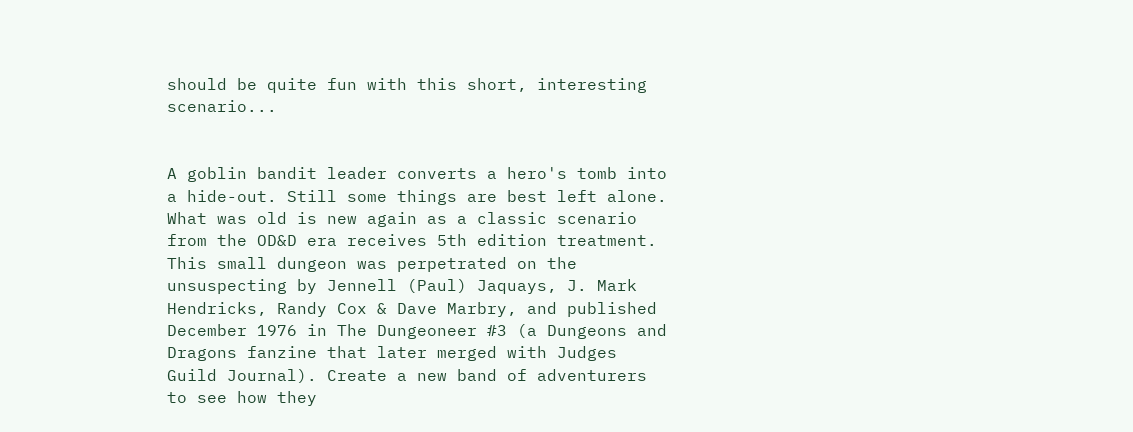should be quite fun with this short, interesting scenario...


A goblin bandit leader converts a hero's tomb into a hide-out. Still some things are best left alone. What was old is new again as a classic scenario from the OD&D era receives 5th edition treatment. This small dungeon was perpetrated on the unsuspecting by Jennell (Paul) Jaquays, J. Mark Hendricks, Randy Cox & Dave Marbry, and published December 1976 in The Dungeoneer #3 (a Dungeons and Dragons fanzine that later merged with Judges Guild Journal). Create a new band of adventurers to see how they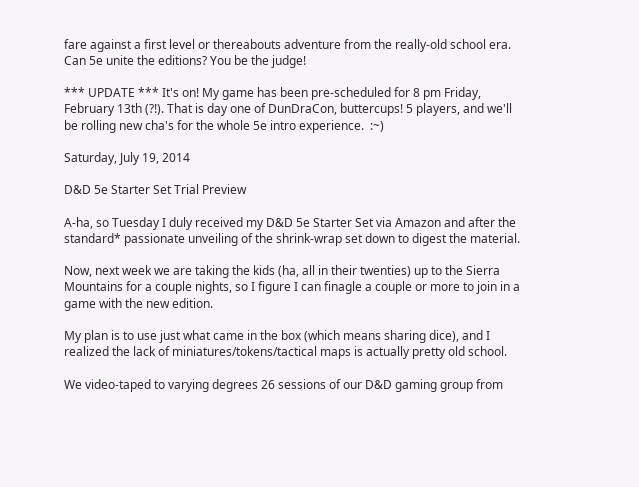fare against a first level or thereabouts adventure from the really-old school era. Can 5e unite the editions? You be the judge!

*** UPDATE *** It's on! My game has been pre-scheduled for 8 pm Friday, February 13th (?!). That is day one of DunDraCon, buttercups! 5 players, and we'll be rolling new cha's for the whole 5e intro experience.  :~)

Saturday, July 19, 2014

D&D 5e Starter Set Trial Preview

A-ha, so Tuesday I duly received my D&D 5e Starter Set via Amazon and after the standard* passionate unveiling of the shrink-wrap set down to digest the material.

Now, next week we are taking the kids (ha, all in their twenties) up to the Sierra Mountains for a couple nights, so I figure I can finagle a couple or more to join in a game with the new edition.

My plan is to use just what came in the box (which means sharing dice), and I realized the lack of miniatures/tokens/tactical maps is actually pretty old school.

We video-taped to varying degrees 26 sessions of our D&D gaming group from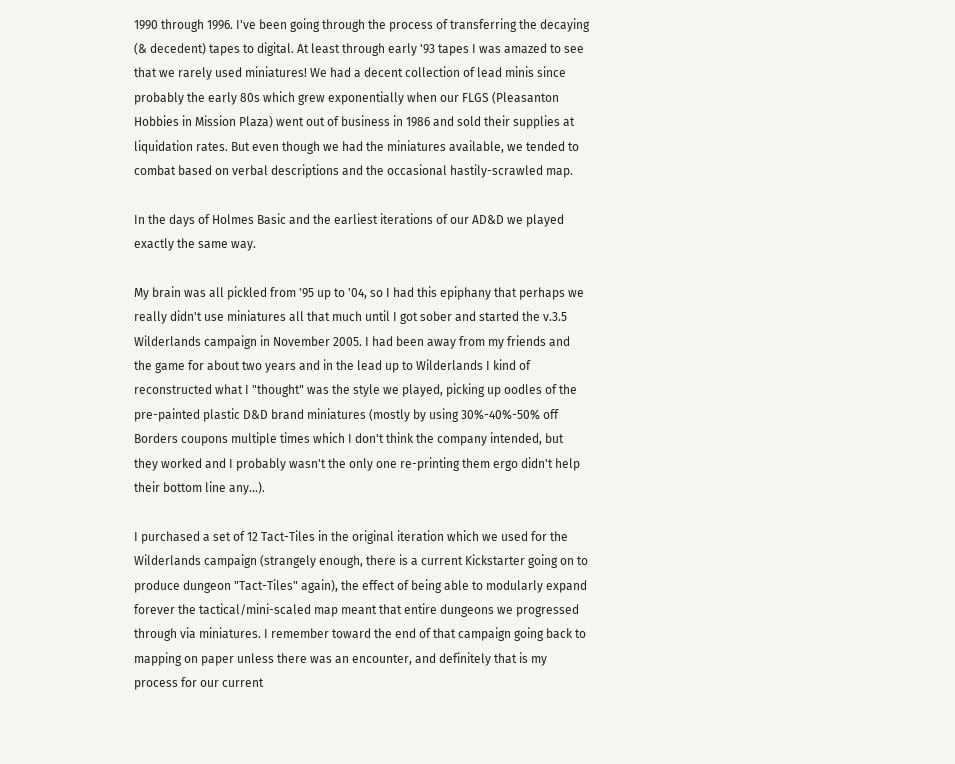1990 through 1996. I've been going through the process of transferring the decaying (& decedent) tapes to digital. At least through early '93 tapes I was amazed to see that we rarely used miniatures! We had a decent collection of lead minis since probably the early 80s which grew exponentially when our FLGS (Pleasanton Hobbies in Mission Plaza) went out of business in 1986 and sold their supplies at liquidation rates. But even though we had the miniatures available, we tended to combat based on verbal descriptions and the occasional hastily-scrawled map.

In the days of Holmes Basic and the earliest iterations of our AD&D we played exactly the same way.

My brain was all pickled from '95 up to '04, so I had this epiphany that perhaps we really didn't use miniatures all that much until I got sober and started the v.3.5 Wilderlands campaign in November 2005. I had been away from my friends and the game for about two years and in the lead up to Wilderlands I kind of reconstructed what I "thought" was the style we played, picking up oodles of the pre-painted plastic D&D brand miniatures (mostly by using 30%-40%-50% off Borders coupons multiple times which I don't think the company intended, but they worked and I probably wasn't the only one re-printing them ergo didn't help their bottom line any...).

I purchased a set of 12 Tact-Tiles in the original iteration which we used for the Wilderlands campaign (strangely enough, there is a current Kickstarter going on to produce dungeon "Tact-Tiles" again), the effect of being able to modularly expand forever the tactical/mini-scaled map meant that entire dungeons we progressed through via miniatures. I remember toward the end of that campaign going back to mapping on paper unless there was an encounter, and definitely that is my process for our current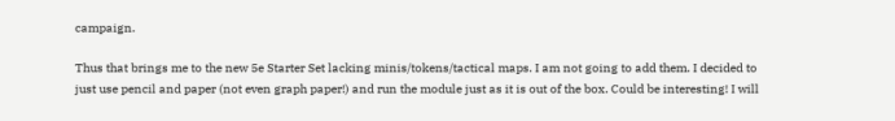campaign.

Thus that brings me to the new 5e Starter Set lacking minis/tokens/tactical maps. I am not going to add them. I decided to just use pencil and paper (not even graph paper!) and run the module just as it is out of the box. Could be interesting! I will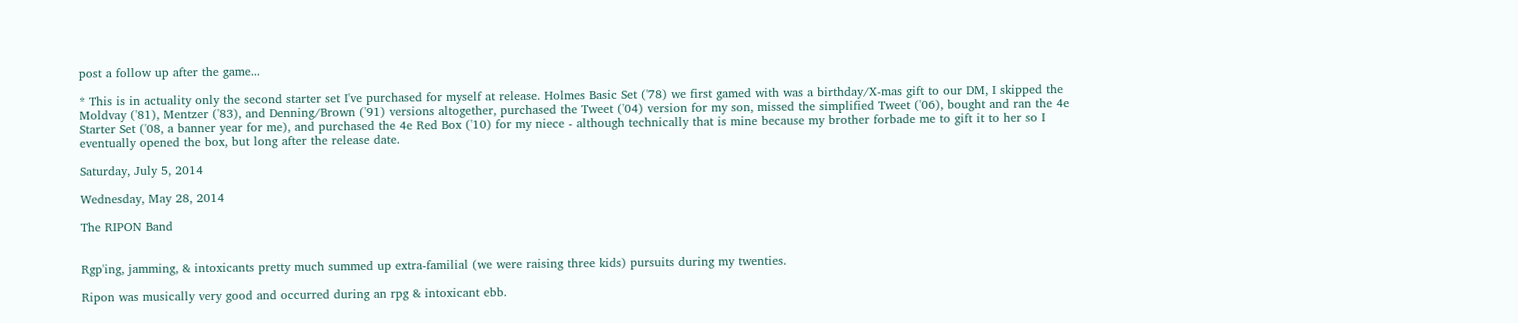post a follow up after the game...

* This is in actuality only the second starter set I've purchased for myself at release. Holmes Basic Set ('78) we first gamed with was a birthday/X-mas gift to our DM, I skipped the Moldvay ('81), Mentzer ('83), and Denning/Brown ('91) versions altogether, purchased the Tweet ('04) version for my son, missed the simplified Tweet ('06), bought and ran the 4e Starter Set ('08, a banner year for me), and purchased the 4e Red Box ('10) for my niece - although technically that is mine because my brother forbade me to gift it to her so I eventually opened the box, but long after the release date.

Saturday, July 5, 2014

Wednesday, May 28, 2014

The RIPON Band


Rgp'ing, jamming, & intoxicants pretty much summed up extra-familial (we were raising three kids) pursuits during my twenties.

Ripon was musically very good and occurred during an rpg & intoxicant ebb.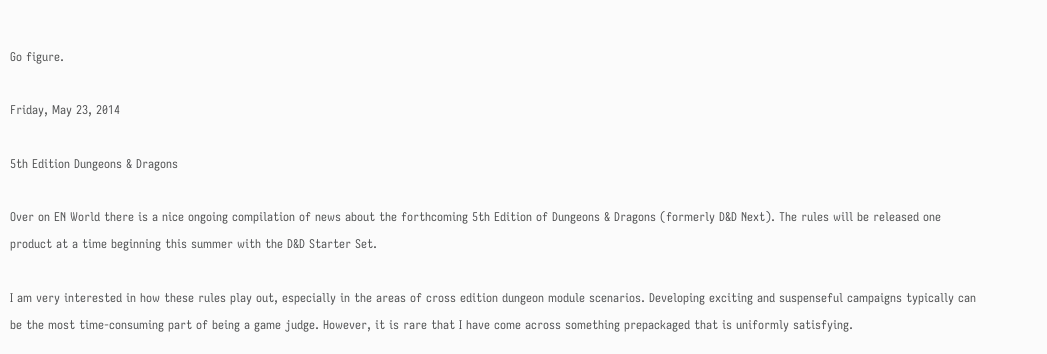Go figure.

Friday, May 23, 2014

5th Edition Dungeons & Dragons

Over on EN World there is a nice ongoing compilation of news about the forthcoming 5th Edition of Dungeons & Dragons (formerly D&D Next). The rules will be released one product at a time beginning this summer with the D&D Starter Set.

I am very interested in how these rules play out, especially in the areas of cross edition dungeon module scenarios. Developing exciting and suspenseful campaigns typically can be the most time-consuming part of being a game judge. However, it is rare that I have come across something prepackaged that is uniformly satisfying.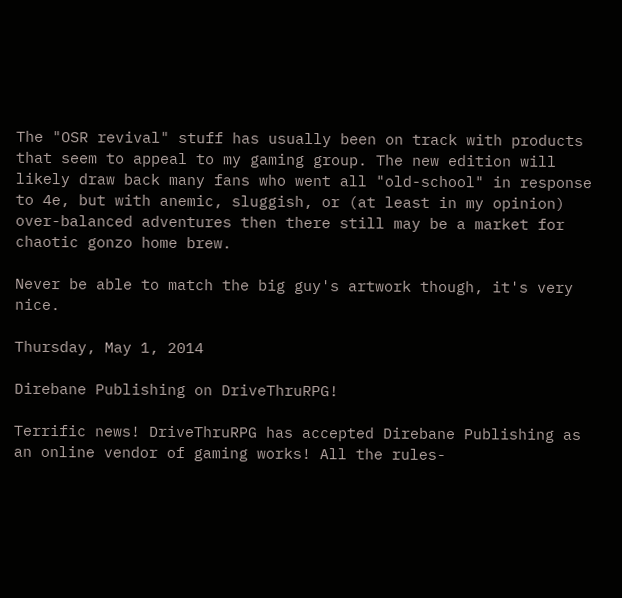The "OSR revival" stuff has usually been on track with products that seem to appeal to my gaming group. The new edition will likely draw back many fans who went all "old-school" in response to 4e, but with anemic, sluggish, or (at least in my opinion) over-balanced adventures then there still may be a market for chaotic gonzo home brew.

Never be able to match the big guy's artwork though, it's very nice.

Thursday, May 1, 2014

Direbane Publishing on DriveThruRPG!

Terrific news! DriveThruRPG has accepted Direbane Publishing as an online vendor of gaming works! All the rules-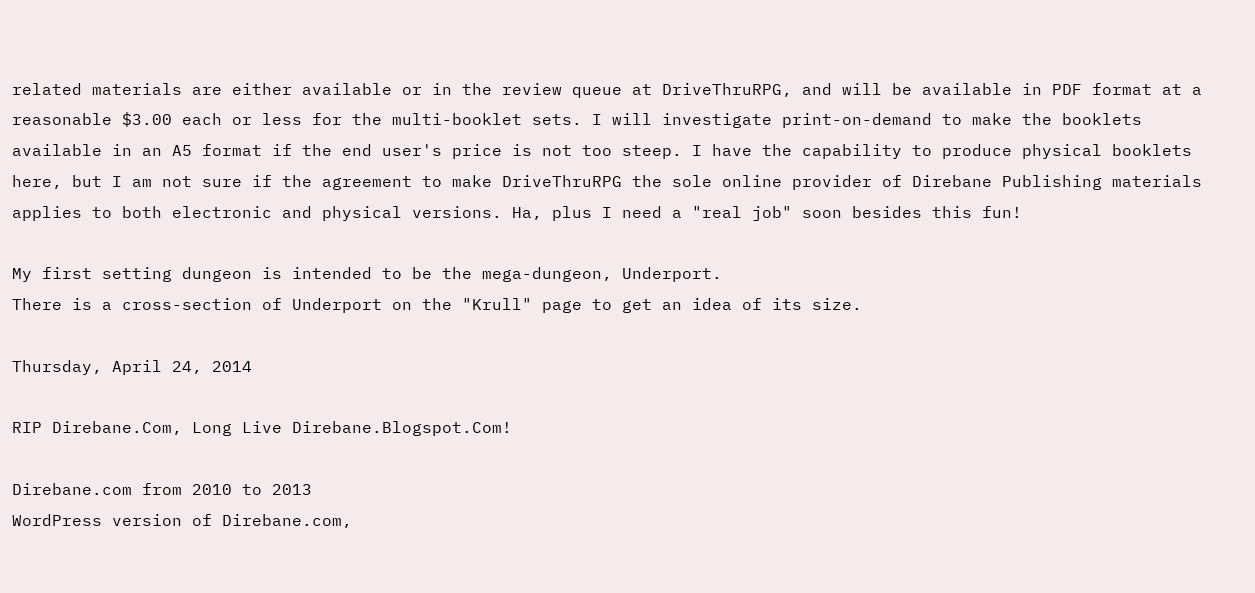related materials are either available or in the review queue at DriveThruRPG, and will be available in PDF format at a reasonable $3.00 each or less for the multi-booklet sets. I will investigate print-on-demand to make the booklets available in an A5 format if the end user's price is not too steep. I have the capability to produce physical booklets here, but I am not sure if the agreement to make DriveThruRPG the sole online provider of Direbane Publishing materials applies to both electronic and physical versions. Ha, plus I need a "real job" soon besides this fun!

My first setting dungeon is intended to be the mega-dungeon, Underport.
There is a cross-section of Underport on the "Krull" page to get an idea of its size.

Thursday, April 24, 2014

RIP Direbane.Com, Long Live Direbane.Blogspot.Com!

Direbane.com from 2010 to 2013
WordPress version of Direbane.com,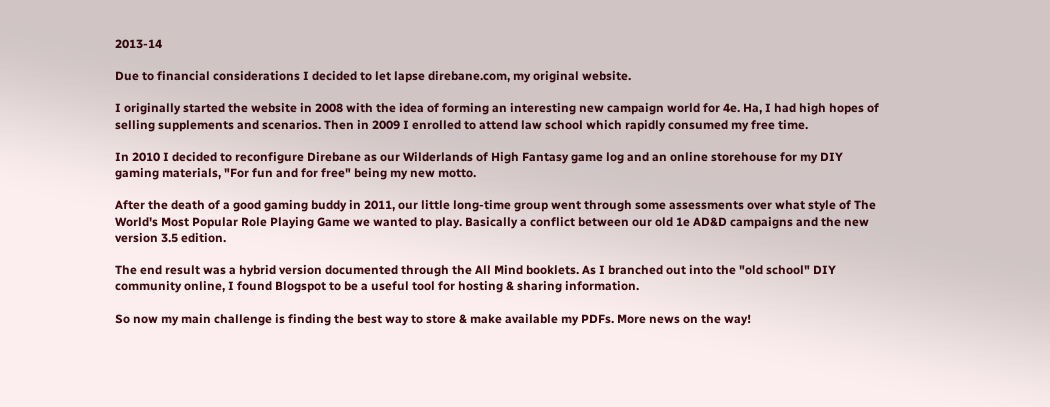2013-14

Due to financial considerations I decided to let lapse direbane.com, my original website.

I originally started the website in 2008 with the idea of forming an interesting new campaign world for 4e. Ha, I had high hopes of selling supplements and scenarios. Then in 2009 I enrolled to attend law school which rapidly consumed my free time.

In 2010 I decided to reconfigure Direbane as our Wilderlands of High Fantasy game log and an online storehouse for my DIY gaming materials, "For fun and for free" being my new motto.

After the death of a good gaming buddy in 2011, our little long-time group went through some assessments over what style of The World's Most Popular Role Playing Game we wanted to play. Basically a conflict between our old 1e AD&D campaigns and the new version 3.5 edition.

The end result was a hybrid version documented through the All Mind booklets. As I branched out into the "old school" DIY community online, I found Blogspot to be a useful tool for hosting & sharing information.

So now my main challenge is finding the best way to store & make available my PDFs. More news on the way!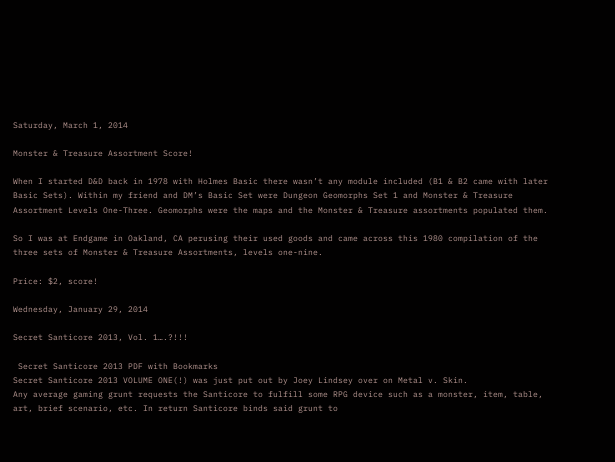Saturday, March 1, 2014

Monster & Treasure Assortment Score!

When I started D&D back in 1978 with Holmes Basic there wasn’t any module included (B1 & B2 came with later Basic Sets). Within my friend and DM’s Basic Set were Dungeon Geomorphs Set 1 and Monster & Treasure Assortment Levels One-Three. Geomorphs were the maps and the Monster & Treasure assortments populated them.

So I was at Endgame in Oakland, CA perusing their used goods and came across this 1980 compilation of the three sets of Monster & Treasure Assortments, levels one-nine.

Price: $2, score!

Wednesday, January 29, 2014

Secret Santicore 2013, Vol. 1….?!!!

 Secret Santicore 2013 PDF with Bookmarks
Secret Santicore 2013 VOLUME ONE(!) was just put out by Joey Lindsey over on Metal v. Skin.
Any average gaming grunt requests the Santicore to fulfill some RPG device such as a monster, item, table, art, brief scenario, etc. In return Santicore binds said grunt to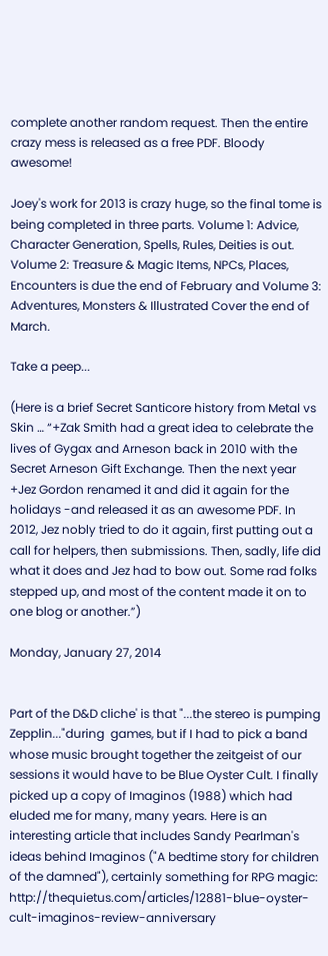complete another random request. Then the entire crazy mess is released as a free PDF. Bloody awesome!

Joey's work for 2013 is crazy huge, so the final tome is being completed in three parts. Volume 1: Advice, Character Generation, Spells, Rules, Deities is out. Volume 2: Treasure & Magic Items, NPCs, Places, Encounters is due the end of February and Volume 3: Adventures, Monsters & Illustrated Cover the end of March.

Take a peep...

(Here is a brief Secret Santicore history from Metal vs Skin … “+Zak Smith had a great idea to celebrate the lives of Gygax and Arneson back in 2010 with the Secret Arneson Gift Exchange. Then the next year +Jez Gordon renamed it and did it again for the holidays -and released it as an awesome PDF. In 2012, Jez nobly tried to do it again, first putting out a call for helpers, then submissions. Then, sadly, life did what it does and Jez had to bow out. Some rad folks stepped up, and most of the content made it on to one blog or another.”)

Monday, January 27, 2014


Part of the D&D cliche' is that "...the stereo is pumping Zepplin..."during  games, but if I had to pick a band whose music brought together the zeitgeist of our sessions it would have to be Blue Oyster Cult. I finally picked up a copy of Imaginos (1988) which had eluded me for many, many years. Here is an interesting article that includes Sandy Pearlman's ideas behind Imaginos ("A bedtime story for children of the damned"), certainly something for RPG magic: http://thequietus.com/articles/12881-blue-oyster-cult-imaginos-review-anniversary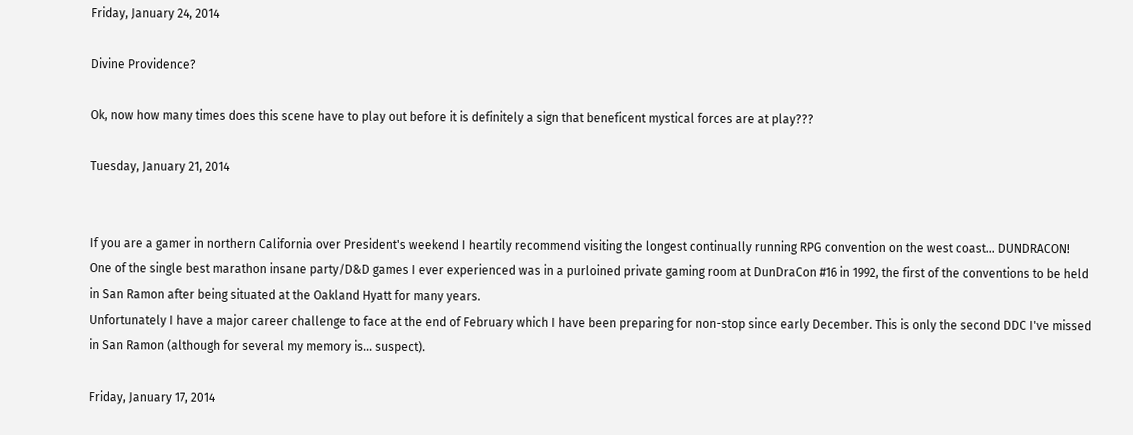Friday, January 24, 2014

Divine Providence?

Ok, now how many times does this scene have to play out before it is definitely a sign that beneficent mystical forces are at play???

Tuesday, January 21, 2014


If you are a gamer in northern California over President's weekend I heartily recommend visiting the longest continually running RPG convention on the west coast... DUNDRACON!
One of the single best marathon insane party/D&D games I ever experienced was in a purloined private gaming room at DunDraCon #16 in 1992, the first of the conventions to be held in San Ramon after being situated at the Oakland Hyatt for many years.
Unfortunately I have a major career challenge to face at the end of February which I have been preparing for non-stop since early December. This is only the second DDC I've missed in San Ramon (although for several my memory is... suspect).

Friday, January 17, 2014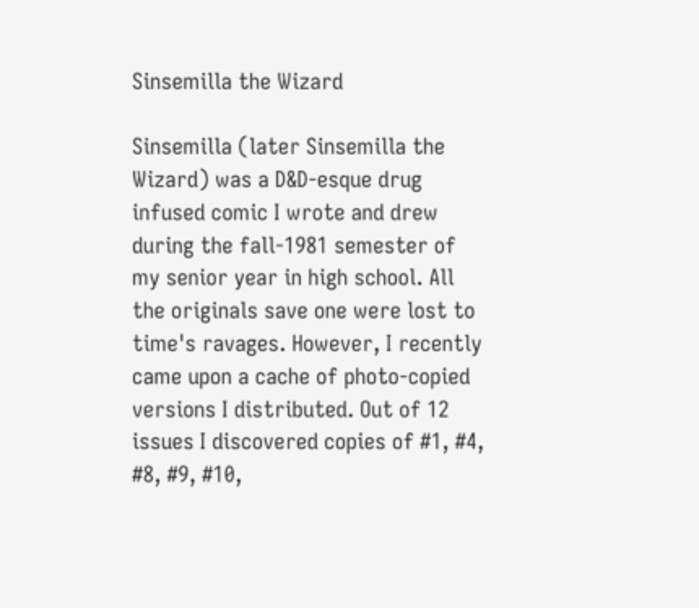Sinsemilla the Wizard

Sinsemilla (later Sinsemilla the Wizard) was a D&D-esque drug infused comic I wrote and drew during the fall-1981 semester of my senior year in high school. All the originals save one were lost to time's ravages. However, I recently came upon a cache of photo-copied versions I distributed. Out of 12 issues I discovered copies of #1, #4, #8, #9, #10,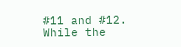#11 and #12.
While the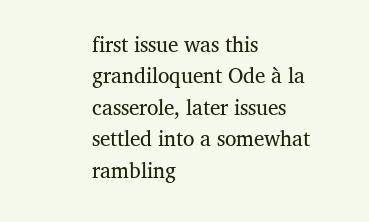first issue was this grandiloquent Ode à la casserole, later issues settled into a somewhat rambling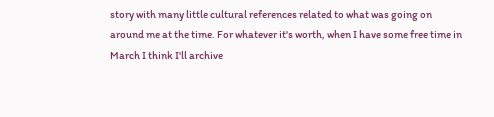story with many little cultural references related to what was going on around me at the time. For whatever it's worth, when I have some free time in March I think I'll archive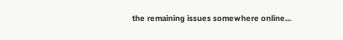the remaining issues somewhere online...